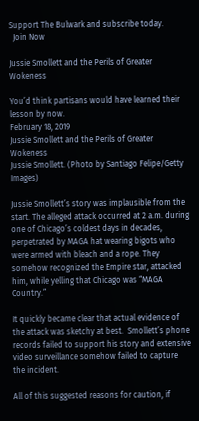Support The Bulwark and subscribe today.
  Join Now

Jussie Smollett and the Perils of Greater Wokeness

You’d think partisans would have learned their lesson by now.
February 18, 2019
Jussie Smollett and the Perils of Greater Wokeness
Jussie Smollett. (Photo by Santiago Felipe/Getty Images)

Jussie Smollett’s story was implausible from the start. The alleged attack occurred at 2 a.m. during one of Chicago’s coldest days in decades, perpetrated by MAGA hat wearing bigots who were armed with bleach and a rope. They somehow recognized the Empire star, attacked him, while yelling that Chicago was “MAGA Country.”

It quickly became clear that actual evidence of the attack was sketchy at best.  Smollett’s phone records failed to support his story and extensive video surveillance somehow failed to capture the incident.

All of this suggested reasons for caution, if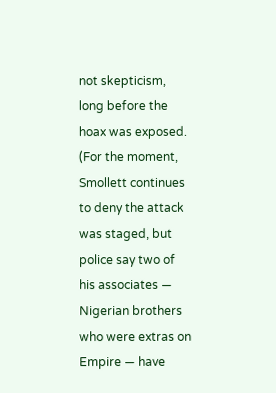not skepticism, long before the hoax was exposed. (For the moment, Smollett continues to deny the attack was staged, but police say two of his associates — Nigerian brothers who were extras on Empire — have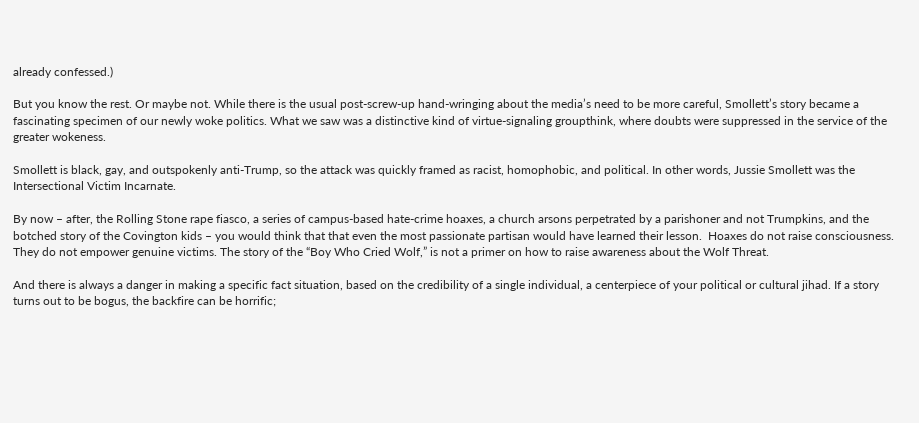already confessed.)

But you know the rest. Or maybe not. While there is the usual post-screw-up hand-wringing about the media’s need to be more careful, Smollett’s story became a fascinating specimen of our newly woke politics. What we saw was a distinctive kind of virtue-signaling groupthink, where doubts were suppressed in the service of the greater wokeness.

Smollett is black, gay, and outspokenly anti-Trump, so the attack was quickly framed as racist, homophobic, and political. In other words, Jussie Smollett was the Intersectional Victim Incarnate.

By now – after, the Rolling Stone rape fiasco, a series of campus-based hate-crime hoaxes, a church arsons perpetrated by a parishoner and not Trumpkins, and the botched story of the Covington kids – you would think that that even the most passionate partisan would have learned their lesson.  Hoaxes do not raise consciousness. They do not empower genuine victims. The story of the “Boy Who Cried Wolf,” is not a primer on how to raise awareness about the Wolf Threat.

And there is always a danger in making a specific fact situation, based on the credibility of a single individual, a centerpiece of your political or cultural jihad. If a story turns out to be bogus, the backfire can be horrific;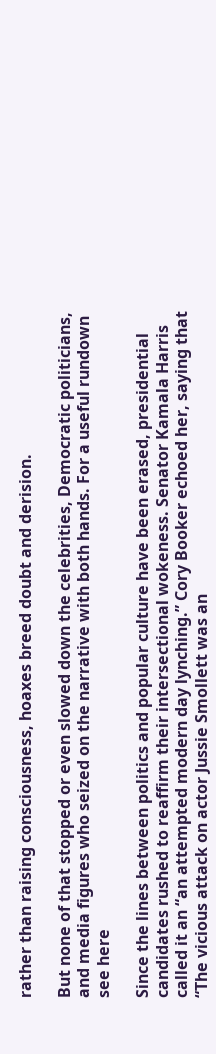rather than raising consciousness, hoaxes breed doubt and derision.

But none of that stopped or even slowed down the celebrities, Democratic politicians, and media figures who seized on the narrative with both hands. For a useful rundown see here

Since the lines between politics and popular culture have been erased, presidential candidates rushed to reaffirm their intersectional wokeness. Senator Kamala Harris called it an “an attempted modern day lynching.” Cory Booker echoed her, saying that “The vicious attack on actor Jussie Smollett was an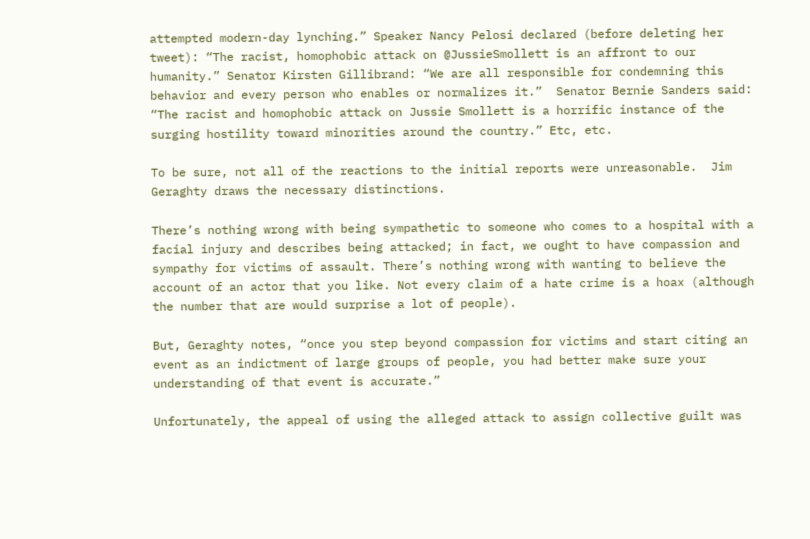attempted modern-day lynching.” Speaker Nancy Pelosi declared (before deleting her tweet): “The racist, homophobic attack on @JussieSmollett is an affront to our humanity.” Senator Kirsten Gillibrand: “We are all responsible for condemning this behavior and every person who enables or normalizes it.”  Senator Bernie Sanders said: “The racist and homophobic attack on Jussie Smollett is a horrific instance of the surging hostility toward minorities around the country.” Etc, etc.

To be sure, not all of the reactions to the initial reports were unreasonable.  Jim Geraghty draws the necessary distinctions.

There’s nothing wrong with being sympathetic to someone who comes to a hospital with a facial injury and describes being attacked; in fact, we ought to have compassion and sympathy for victims of assault. There’s nothing wrong with wanting to believe the account of an actor that you like. Not every claim of a hate crime is a hoax (although the number that are would surprise a lot of people).

But, Geraghty notes, “once you step beyond compassion for victims and start citing an event as an indictment of large groups of people, you had better make sure your understanding of that event is accurate.”

Unfortunately, the appeal of using the alleged attack to assign collective guilt was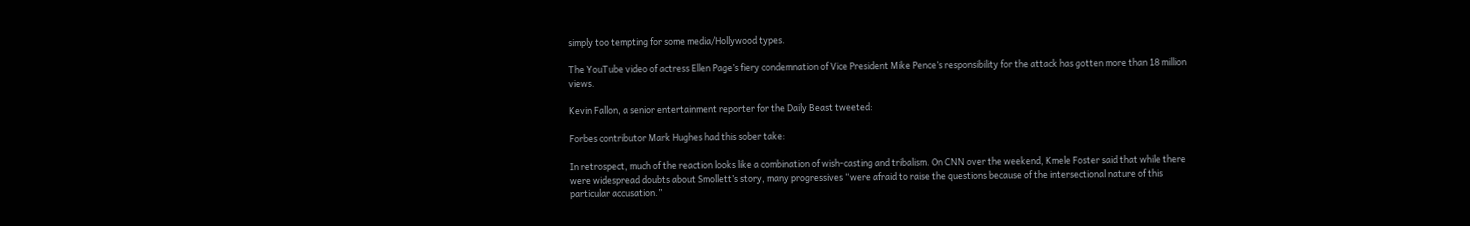simply too tempting for some media/Hollywood types.

The YouTube video of actress Ellen Page’s fiery condemnation of Vice President Mike Pence’s responsibility for the attack has gotten more than 18 million views.

Kevin Fallon, a senior entertainment reporter for the Daily Beast tweeted:

Forbes contributor Mark Hughes had this sober take:

In retrospect, much of the reaction looks like a combination of wish-casting and tribalism. On CNN over the weekend, Kmele Foster said that while there were widespread doubts about Smollett’s story, many progressives “were afraid to raise the questions because of the intersectional nature of this particular accusation.”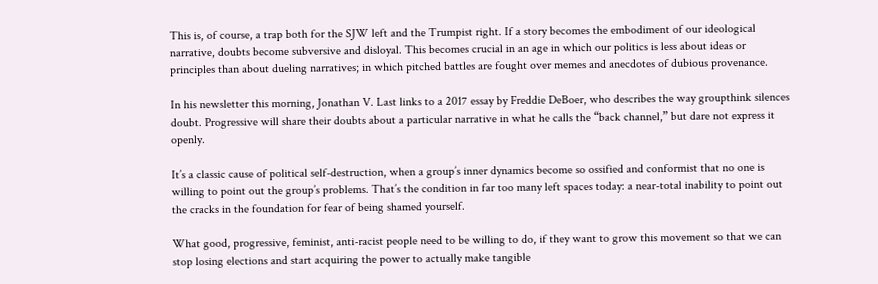This is, of course, a trap both for the SJW left and the Trumpist right. If a story becomes the embodiment of our ideological narrative, doubts become subversive and disloyal. This becomes crucial in an age in which our politics is less about ideas or principles than about dueling narratives; in which pitched battles are fought over memes and anecdotes of dubious provenance.

In his newsletter this morning, Jonathan V. Last links to a 2017 essay by Freddie DeBoer, who describes the way groupthink silences doubt. Progressive will share their doubts about a particular narrative in what he calls the “back channel,” but dare not express it openly.

It’s a classic cause of political self-destruction, when a group’s inner dynamics become so ossified and conformist that no one is willing to point out the group’s problems. That’s the condition in far too many left spaces today: a near-total inability to point out the cracks in the foundation for fear of being shamed yourself.

What good, progressive, feminist, anti-racist people need to be willing to do, if they want to grow this movement so that we can stop losing elections and start acquiring the power to actually make tangible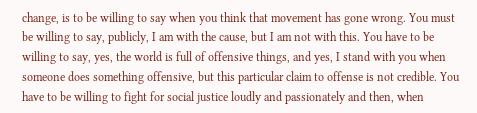change, is to be willing to say when you think that movement has gone wrong. You must be willing to say, publicly, I am with the cause, but I am not with this. You have to be willing to say, yes, the world is full of offensive things, and yes, I stand with you when someone does something offensive, but this particular claim to offense is not credible. You have to be willing to fight for social justice loudly and passionately and then, when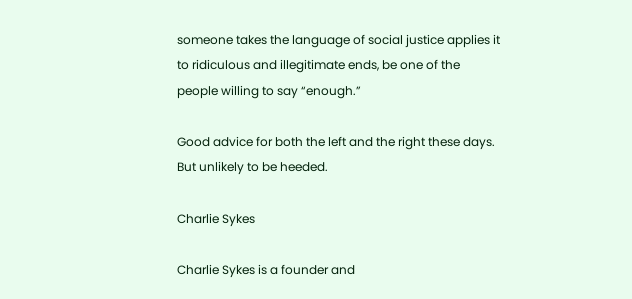someone takes the language of social justice applies it to ridiculous and illegitimate ends, be one of the people willing to say “enough.”

Good advice for both the left and the right these days. But unlikely to be heeded.

Charlie Sykes

Charlie Sykes is a founder and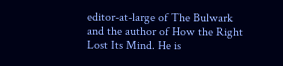editor-at-large of The Bulwark and the author of How the Right Lost Its Mind. He is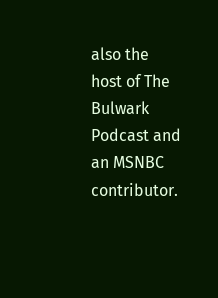also the host of The Bulwark Podcast and an MSNBC contributor.